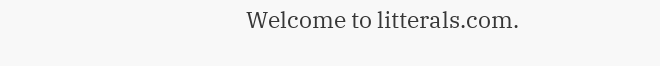Welcome to litterals.com.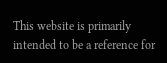This website is primarily intended to be a reference for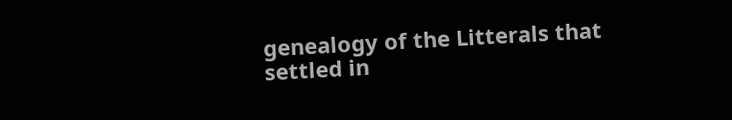genealogy of the Litterals that settled in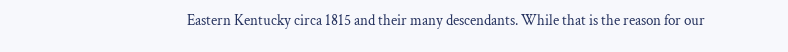Eastern Kentucky circa 1815 and their many descendants. While that is the reason for our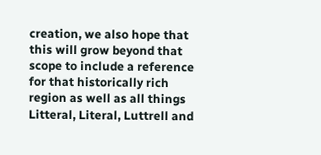creation, we also hope that this will grow beyond that scope to include a reference for that historically rich region as well as all things Litteral, Literal, Luttrell and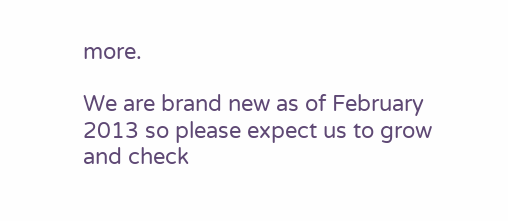more.

We are brand new as of February 2013 so please expect us to grow and check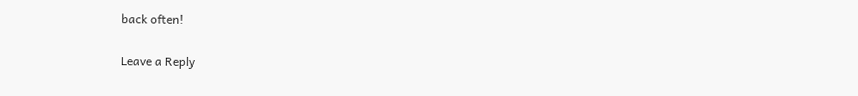back often!

Leave a Reply